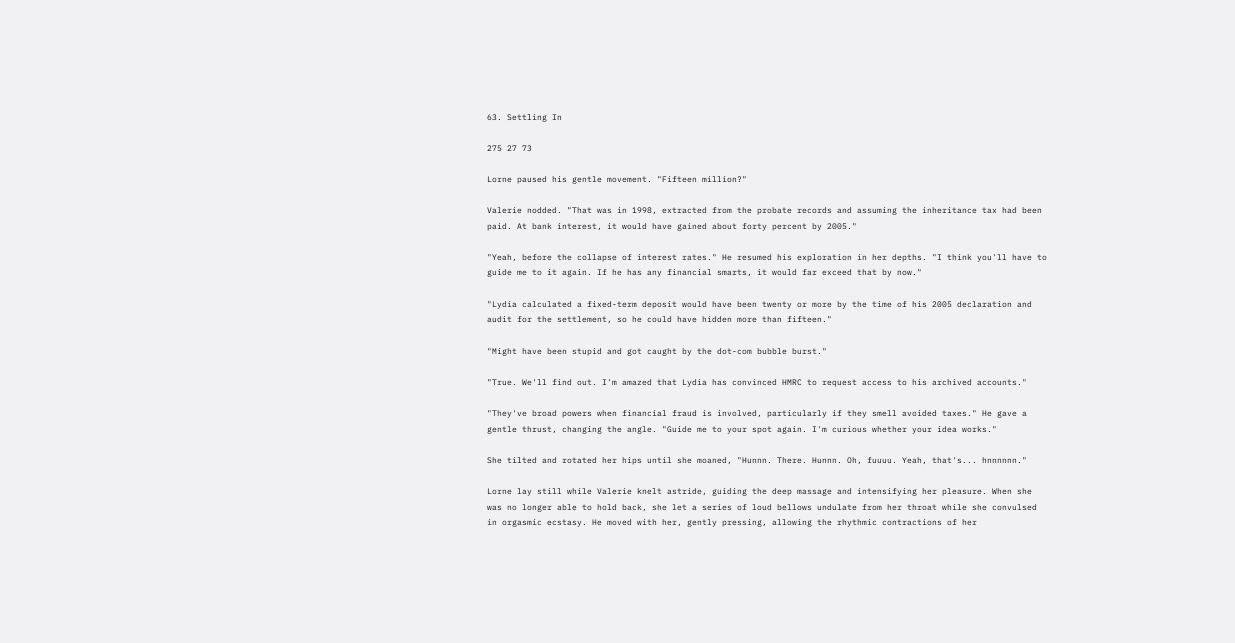63. Settling In

275 27 73

Lorne paused his gentle movement. "Fifteen million?"

Valerie nodded. "That was in 1998, extracted from the probate records and assuming the inheritance tax had been paid. At bank interest, it would have gained about forty percent by 2005."

"Yeah, before the collapse of interest rates." He resumed his exploration in her depths. "I think you'll have to guide me to it again. If he has any financial smarts, it would far exceed that by now."

"Lydia calculated a fixed-term deposit would have been twenty or more by the time of his 2005 declaration and audit for the settlement, so he could have hidden more than fifteen."

"Might have been stupid and got caught by the dot-com bubble burst."

"True. We'll find out. I'm amazed that Lydia has convinced HMRC to request access to his archived accounts."

"They've broad powers when financial fraud is involved, particularly if they smell avoided taxes." He gave a gentle thrust, changing the angle. "Guide me to your spot again. I'm curious whether your idea works."

She tilted and rotated her hips until she moaned, "Hunnn. There. Hunnn. Oh, fuuuu. Yeah, that's... hnnnnnn."

Lorne lay still while Valerie knelt astride, guiding the deep massage and intensifying her pleasure. When she was no longer able to hold back, she let a series of loud bellows undulate from her throat while she convulsed in orgasmic ecstasy. He moved with her, gently pressing, allowing the rhythmic contractions of her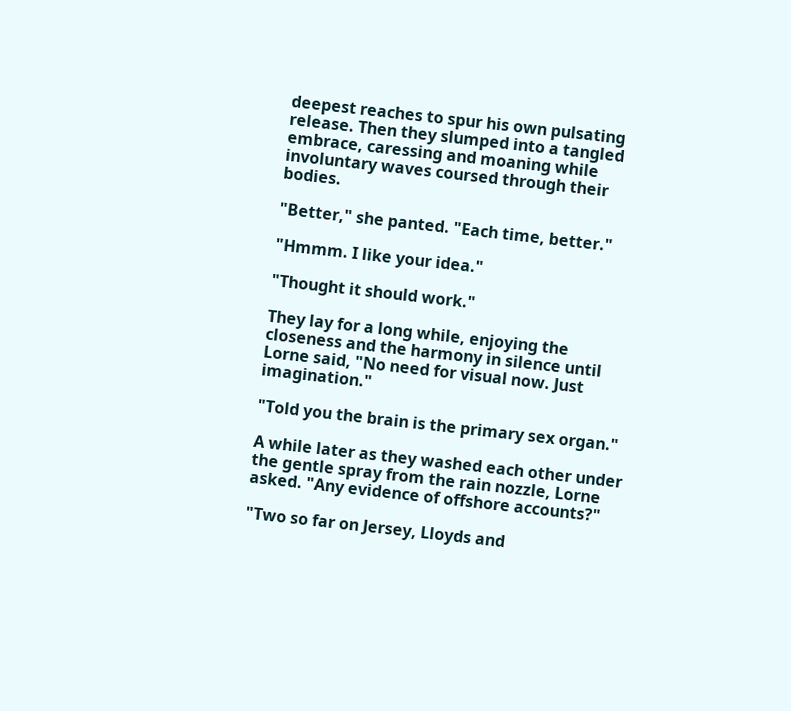deepest reaches to spur his own pulsating release. Then they slumped into a tangled embrace, caressing and moaning while involuntary waves coursed through their bodies.

"Better," she panted. "Each time, better."

"Hmmm. I like your idea."

"Thought it should work."

They lay for a long while, enjoying the closeness and the harmony in silence until Lorne said, "No need for visual now. Just imagination."

"Told you the brain is the primary sex organ."

A while later as they washed each other under the gentle spray from the rain nozzle, Lorne asked. "Any evidence of offshore accounts?"

"Two so far on Jersey, Lloyds and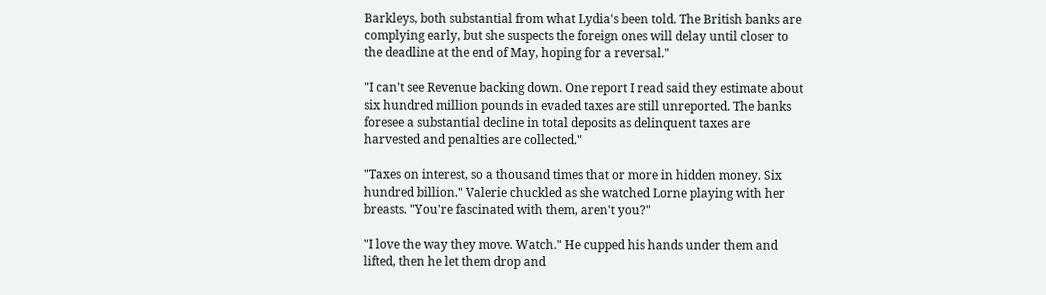Barkleys, both substantial from what Lydia's been told. The British banks are complying early, but she suspects the foreign ones will delay until closer to the deadline at the end of May, hoping for a reversal."

"I can't see Revenue backing down. One report I read said they estimate about six hundred million pounds in evaded taxes are still unreported. The banks foresee a substantial decline in total deposits as delinquent taxes are harvested and penalties are collected."

"Taxes on interest, so a thousand times that or more in hidden money. Six hundred billion." Valerie chuckled as she watched Lorne playing with her breasts. "You're fascinated with them, aren't you?"

"I love the way they move. Watch." He cupped his hands under them and lifted, then he let them drop and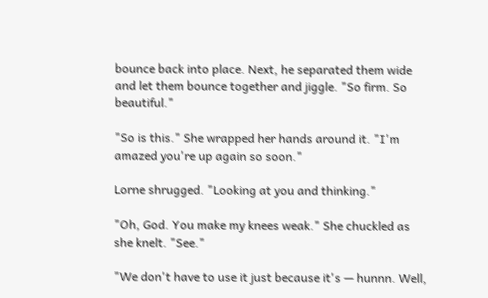bounce back into place. Next, he separated them wide and let them bounce together and jiggle. "So firm. So beautiful."

"So is this." She wrapped her hands around it. "I'm amazed you're up again so soon."

Lorne shrugged. "Looking at you and thinking."

"Oh, God. You make my knees weak." She chuckled as she knelt. "See."

"We don't have to use it just because it's — hunnn. Well,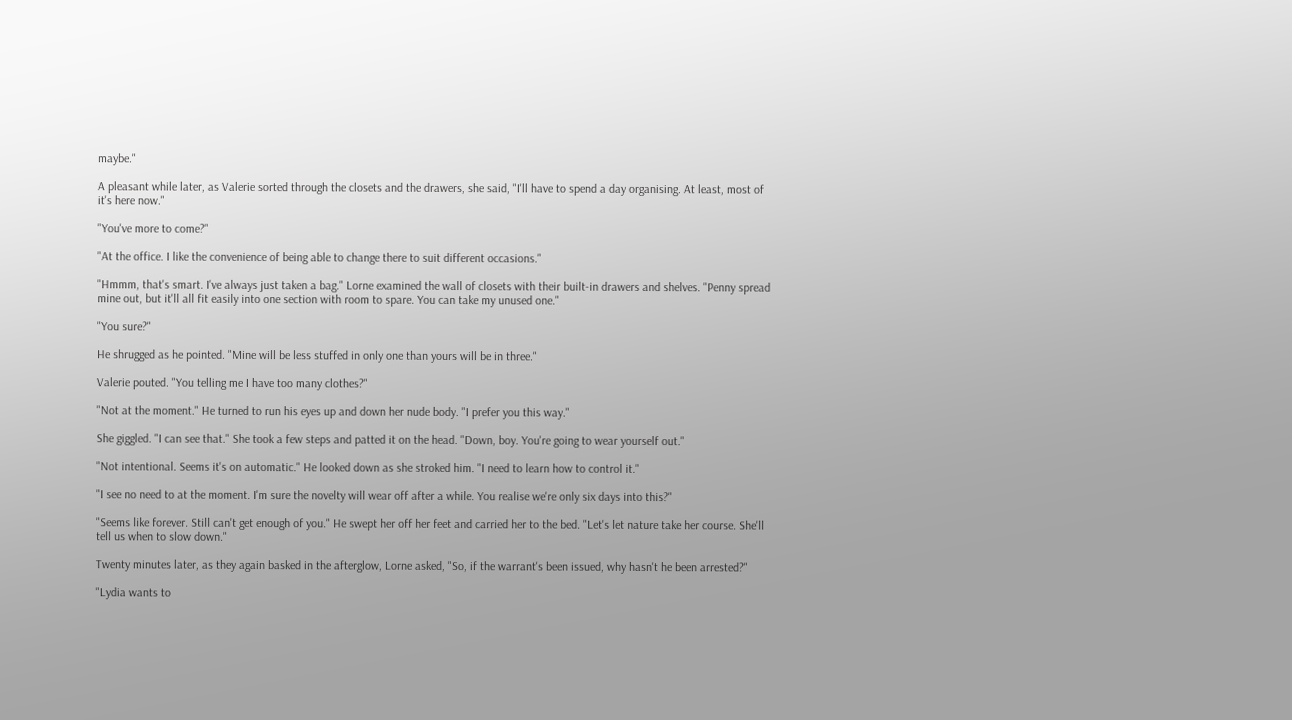maybe."

A pleasant while later, as Valerie sorted through the closets and the drawers, she said, "I'll have to spend a day organising. At least, most of it's here now."

"You've more to come?"

"At the office. I like the convenience of being able to change there to suit different occasions."

"Hmmm, that's smart. I've always just taken a bag." Lorne examined the wall of closets with their built-in drawers and shelves. "Penny spread mine out, but it'll all fit easily into one section with room to spare. You can take my unused one."

"You sure?"

He shrugged as he pointed. "Mine will be less stuffed in only one than yours will be in three."

Valerie pouted. "You telling me I have too many clothes?"

"Not at the moment." He turned to run his eyes up and down her nude body. "I prefer you this way."

She giggled. "I can see that." She took a few steps and patted it on the head. "Down, boy. You're going to wear yourself out."

"Not intentional. Seems it's on automatic." He looked down as she stroked him. "I need to learn how to control it."

"I see no need to at the moment. I'm sure the novelty will wear off after a while. You realise we're only six days into this?"

"Seems like forever. Still can't get enough of you." He swept her off her feet and carried her to the bed. "Let's let nature take her course. She'll tell us when to slow down."

Twenty minutes later, as they again basked in the afterglow, Lorne asked, "So, if the warrant's been issued, why hasn't he been arrested?"

"Lydia wants to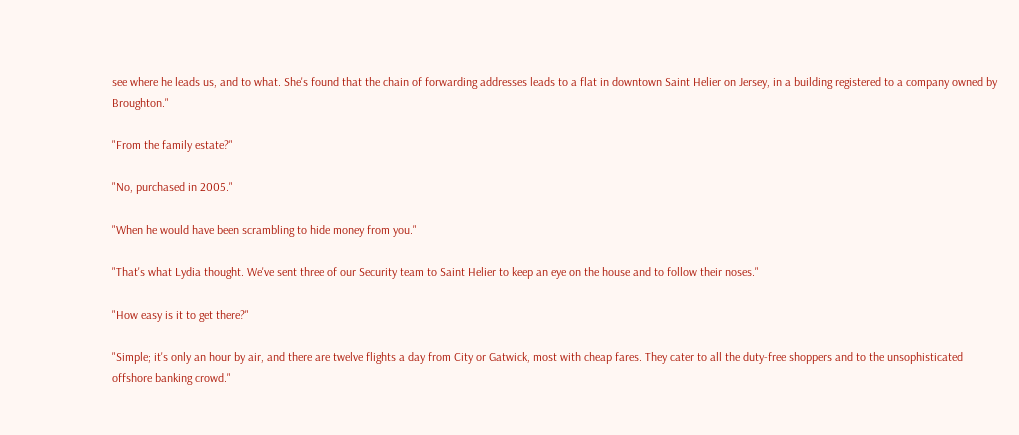see where he leads us, and to what. She's found that the chain of forwarding addresses leads to a flat in downtown Saint Helier on Jersey, in a building registered to a company owned by Broughton."

"From the family estate?"

"No, purchased in 2005."

"When he would have been scrambling to hide money from you."

"That's what Lydia thought. We've sent three of our Security team to Saint Helier to keep an eye on the house and to follow their noses."

"How easy is it to get there?"

"Simple; it's only an hour by air, and there are twelve flights a day from City or Gatwick, most with cheap fares. They cater to all the duty-free shoppers and to the unsophisticated offshore banking crowd."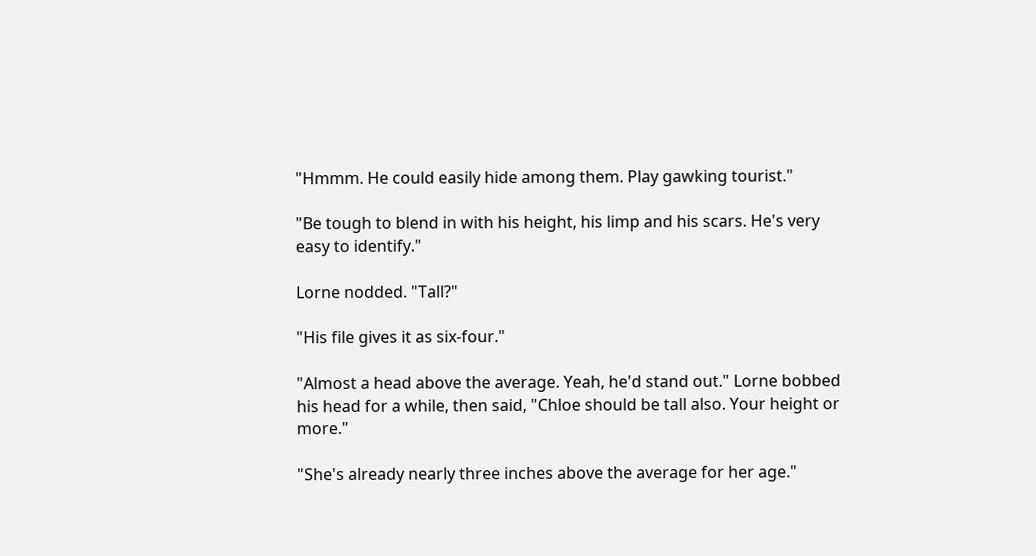"Hmmm. He could easily hide among them. Play gawking tourist."

"Be tough to blend in with his height, his limp and his scars. He's very easy to identify."

Lorne nodded. "Tall?"

"His file gives it as six-four."

"Almost a head above the average. Yeah, he'd stand out." Lorne bobbed his head for a while, then said, "Chloe should be tall also. Your height or more."

"She's already nearly three inches above the average for her age."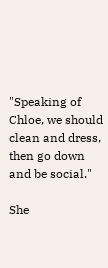"Speaking of Chloe, we should clean and dress, then go down and be social."

She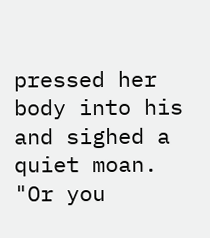pressed her body into his and sighed a quiet moan. "Or you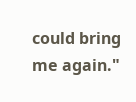could bring me again."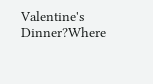Valentine's Dinner?Where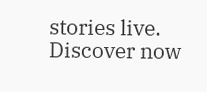stories live. Discover now